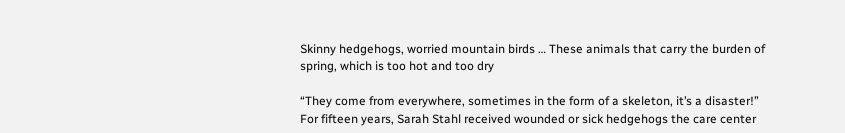Skinny hedgehogs, worried mountain birds … These animals that carry the burden of spring, which is too hot and too dry

“They come from everywhere, sometimes in the form of a skeleton, it’s a disaster!” For fifteen years, Sarah Stahl received wounded or sick hedgehogs the care center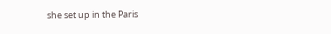she set up in the Paris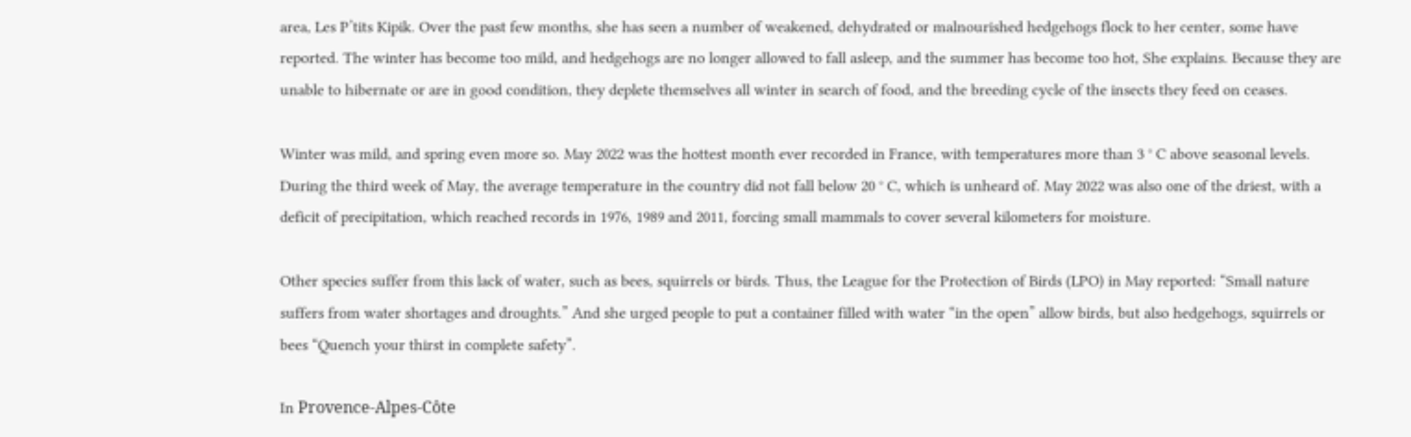area, Les P’tits Kipik. Over the past few months, she has seen a number of weakened, dehydrated or malnourished hedgehogs flock to her center, some have reported. The winter has become too mild, and hedgehogs are no longer allowed to fall asleep, and the summer has become too hot, She explains. Because they are unable to hibernate or are in good condition, they deplete themselves all winter in search of food, and the breeding cycle of the insects they feed on ceases.

Winter was mild, and spring even more so. May 2022 was the hottest month ever recorded in France, with temperatures more than 3 ° C above seasonal levels. During the third week of May, the average temperature in the country did not fall below 20 ° C, which is unheard of. May 2022 was also one of the driest, with a deficit of precipitation, which reached records in 1976, 1989 and 2011, forcing small mammals to cover several kilometers for moisture.

Other species suffer from this lack of water, such as bees, squirrels or birds. Thus, the League for the Protection of Birds (LPO) in May reported: “Small nature suffers from water shortages and droughts.” And she urged people to put a container filled with water “in the open” allow birds, but also hedgehogs, squirrels or bees “Quench your thirst in complete safety”.

In Provence-Alpes-Côte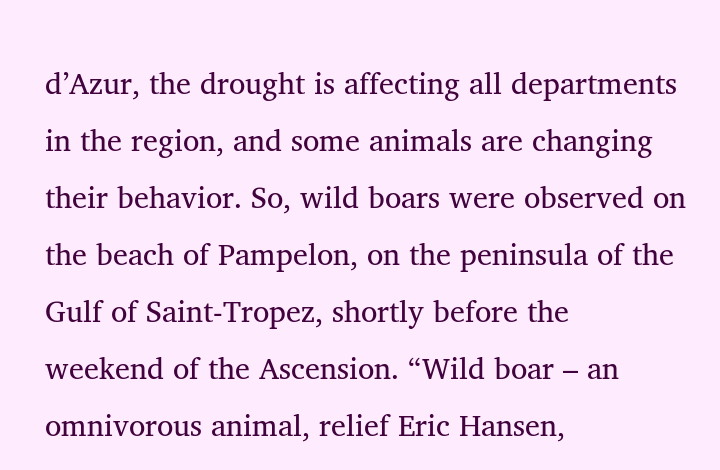d’Azur, the drought is affecting all departments in the region, and some animals are changing their behavior. So, wild boars were observed on the beach of Pampelon, on the peninsula of the Gulf of Saint-Tropez, shortly before the weekend of the Ascension. “Wild boar – an omnivorous animal, relief Eric Hansen,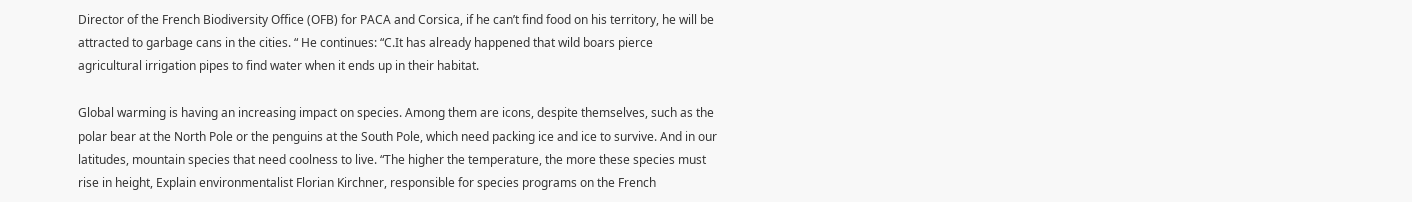Director of the French Biodiversity Office (OFB) for PACA and Corsica, if he can’t find food on his territory, he will be attracted to garbage cans in the cities. “ He continues: “C.It has already happened that wild boars pierce agricultural irrigation pipes to find water when it ends up in their habitat.

Global warming is having an increasing impact on species. Among them are icons, despite themselves, such as the polar bear at the North Pole or the penguins at the South Pole, which need packing ice and ice to survive. And in our latitudes, mountain species that need coolness to live. “The higher the temperature, the more these species must rise in height, Explain environmentalist Florian Kirchner, responsible for species programs on the French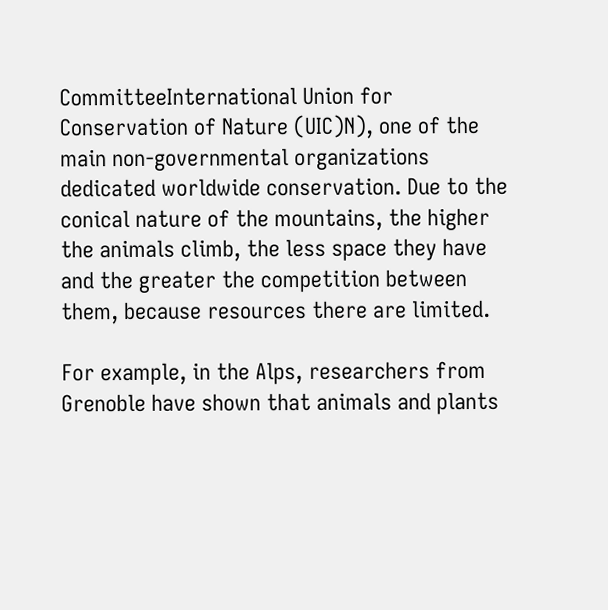CommitteeInternational Union for Conservation of Nature (UIC)N), one of the main non-governmental organizations dedicated worldwide conservation. Due to the conical nature of the mountains, the higher the animals climb, the less space they have and the greater the competition between them, because resources there are limited.

For example, in the Alps, researchers from Grenoble have shown that animals and plants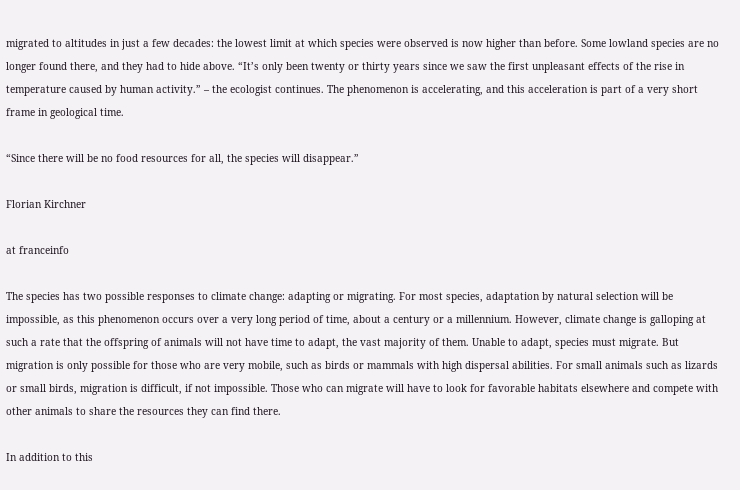migrated to altitudes in just a few decades: the lowest limit at which species were observed is now higher than before. Some lowland species are no longer found there, and they had to hide above. “It’s only been twenty or thirty years since we saw the first unpleasant effects of the rise in temperature caused by human activity.” – the ecologist continues. The phenomenon is accelerating, and this acceleration is part of a very short frame in geological time.

“Since there will be no food resources for all, the species will disappear.”

Florian Kirchner

at franceinfo

The species has two possible responses to climate change: adapting or migrating. For most species, adaptation by natural selection will be impossible, as this phenomenon occurs over a very long period of time, about a century or a millennium. However, climate change is galloping at such a rate that the offspring of animals will not have time to adapt, the vast majority of them. Unable to adapt, species must migrate. But migration is only possible for those who are very mobile, such as birds or mammals with high dispersal abilities. For small animals such as lizards or small birds, migration is difficult, if not impossible. Those who can migrate will have to look for favorable habitats elsewhere and compete with other animals to share the resources they can find there.

In addition to this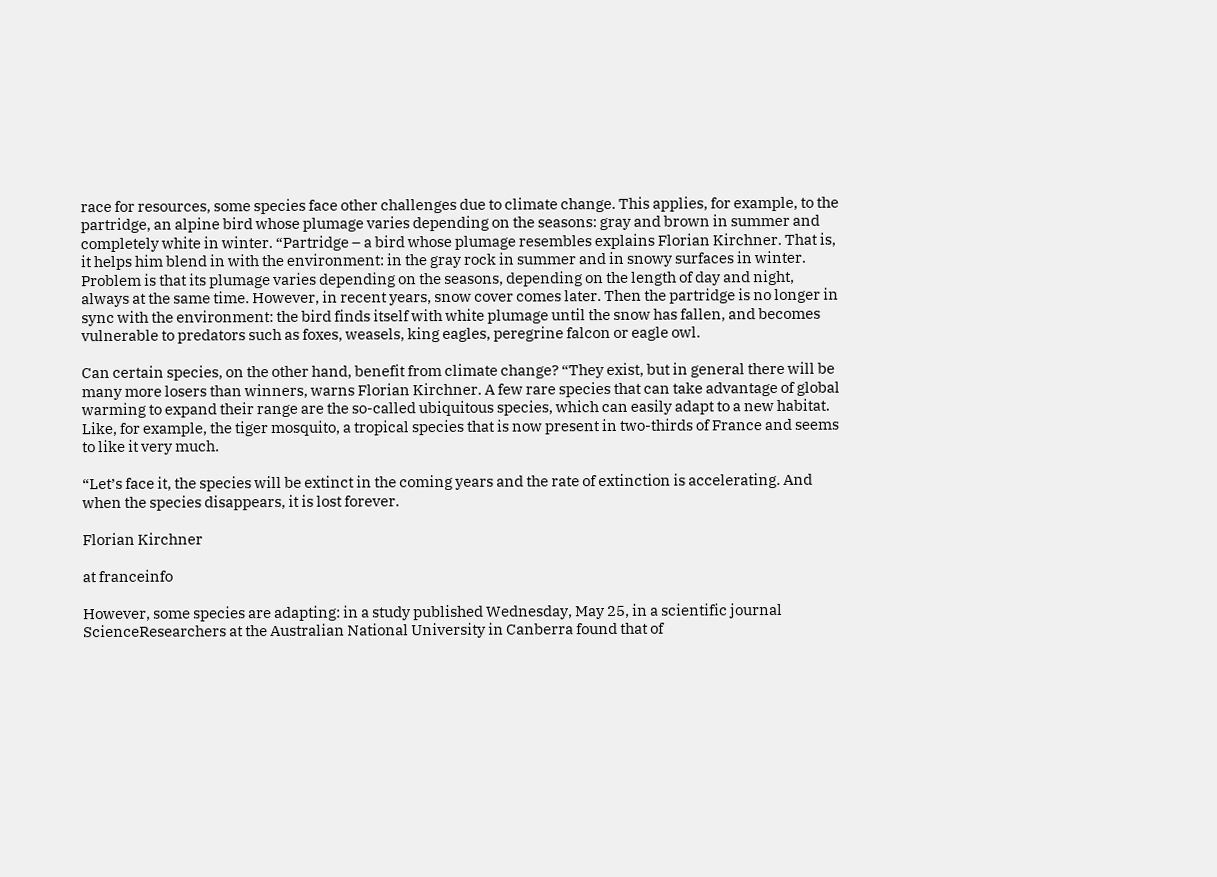race for resources, some species face other challenges due to climate change. This applies, for example, to the partridge, an alpine bird whose plumage varies depending on the seasons: gray and brown in summer and completely white in winter. “Partridge – a bird whose plumage resembles explains Florian Kirchner. That is, it helps him blend in with the environment: in the gray rock in summer and in snowy surfaces in winter. Problem is that its plumage varies depending on the seasons, depending on the length of day and night, always at the same time. However, in recent years, snow cover comes later. Then the partridge is no longer in sync with the environment: the bird finds itself with white plumage until the snow has fallen, and becomes vulnerable to predators such as foxes, weasels, king eagles, peregrine falcon or eagle owl.

Can certain species, on the other hand, benefit from climate change? “They exist, but in general there will be many more losers than winners, warns Florian Kirchner. A few rare species that can take advantage of global warming to expand their range are the so-called ubiquitous species, which can easily adapt to a new habitat. Like, for example, the tiger mosquito, a tropical species that is now present in two-thirds of France and seems to like it very much.

“Let’s face it, the species will be extinct in the coming years and the rate of extinction is accelerating. And when the species disappears, it is lost forever.

Florian Kirchner

at franceinfo

However, some species are adapting: in a study published Wednesday, May 25, in a scientific journal ScienceResearchers at the Australian National University in Canberra found that of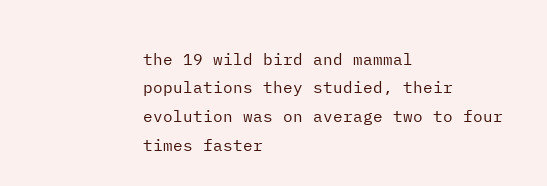the 19 wild bird and mammal populations they studied, their evolution was on average two to four times faster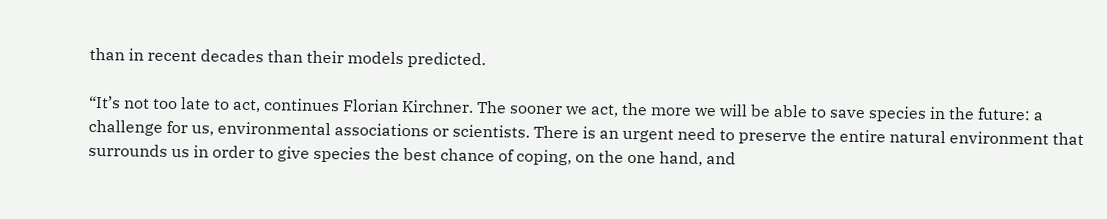than in recent decades than their models predicted.

“It’s not too late to act, continues Florian Kirchner. The sooner we act, the more we will be able to save species in the future: a challenge for us, environmental associations or scientists. There is an urgent need to preserve the entire natural environment that surrounds us in order to give species the best chance of coping, on the one hand, and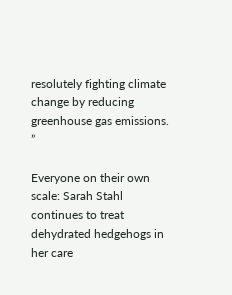resolutely fighting climate change by reducing greenhouse gas emissions. ”

Everyone on their own scale: Sarah Stahl continues to treat dehydrated hedgehogs in her care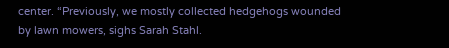center. “Previously, we mostly collected hedgehogs wounded by lawn mowers, sighs Sarah Stahl.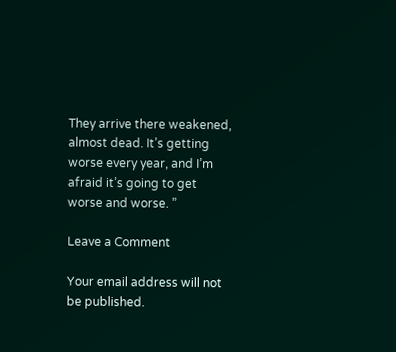They arrive there weakened, almost dead. It’s getting worse every year, and I’m afraid it’s going to get worse and worse. ”

Leave a Comment

Your email address will not be published.